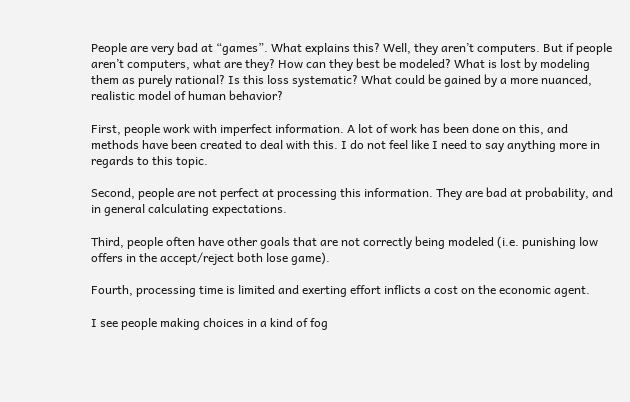People are very bad at “games”. What explains this? Well, they aren’t computers. But if people aren’t computers, what are they? How can they best be modeled? What is lost by modeling them as purely rational? Is this loss systematic? What could be gained by a more nuanced, realistic model of human behavior?

First, people work with imperfect information. A lot of work has been done on this, and methods have been created to deal with this. I do not feel like I need to say anything more in regards to this topic.

Second, people are not perfect at processing this information. They are bad at probability, and in general calculating expectations.

Third, people often have other goals that are not correctly being modeled (i.e. punishing low offers in the accept/reject both lose game).

Fourth, processing time is limited and exerting effort inflicts a cost on the economic agent.

I see people making choices in a kind of fog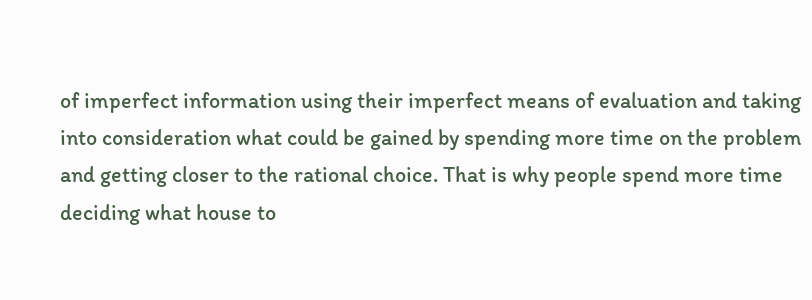of imperfect information using their imperfect means of evaluation and taking into consideration what could be gained by spending more time on the problem and getting closer to the rational choice. That is why people spend more time deciding what house to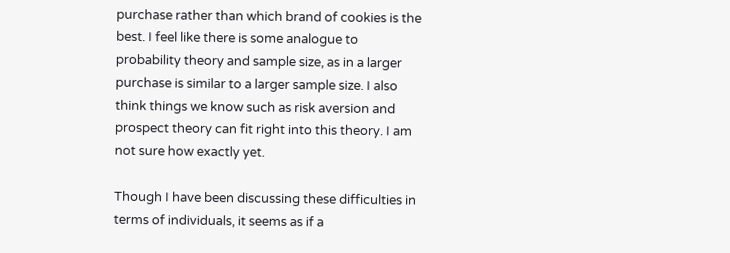purchase rather than which brand of cookies is the best. I feel like there is some analogue to probability theory and sample size, as in a larger purchase is similar to a larger sample size. I also think things we know such as risk aversion and prospect theory can fit right into this theory. I am not sure how exactly yet.

Though I have been discussing these difficulties in terms of individuals, it seems as if a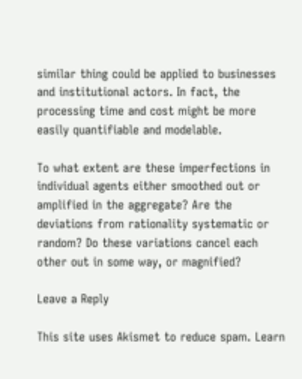similar thing could be applied to businesses and institutional actors. In fact, the processing time and cost might be more easily quantifiable and modelable.

To what extent are these imperfections in individual agents either smoothed out or amplified in the aggregate? Are the deviations from rationality systematic or random? Do these variations cancel each other out in some way, or magnified?

Leave a Reply

This site uses Akismet to reduce spam. Learn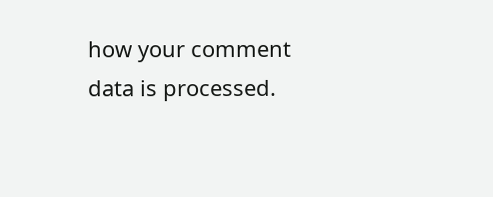how your comment data is processed.